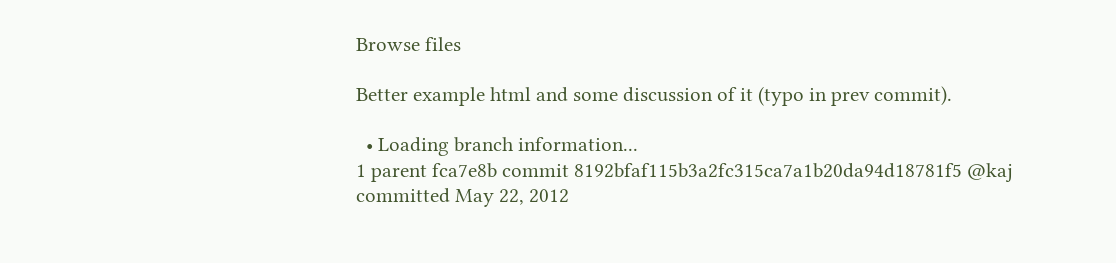Browse files

Better example html and some discussion of it (typo in prev commit).

  • Loading branch information...
1 parent fca7e8b commit 8192bfaf115b3a2fc315ca7a1b20da94d18781f5 @kaj committed May 22, 2012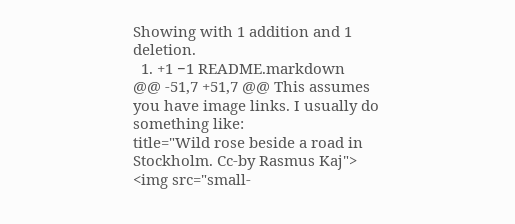Showing with 1 addition and 1 deletion.
  1. +1 −1 README.markdown
@@ -51,7 +51,7 @@ This assumes you have image links. I usually do something like:
title="Wild rose beside a road in Stockholm. Cc-by Rasmus Kaj">
<img src="small-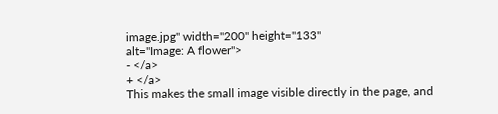image.jpg" width="200" height="133"
alt="Image: A flower">
- </a>
+ </a>
This makes the small image visible directly in the page, and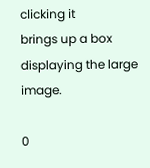clicking it
brings up a box displaying the large image.

0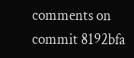comments on commit 8192bfa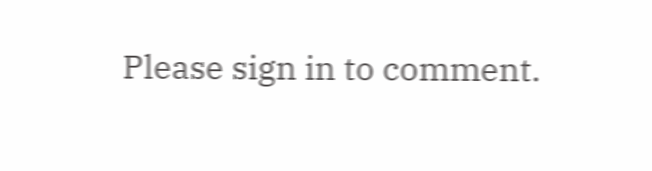Please sign in to comment.